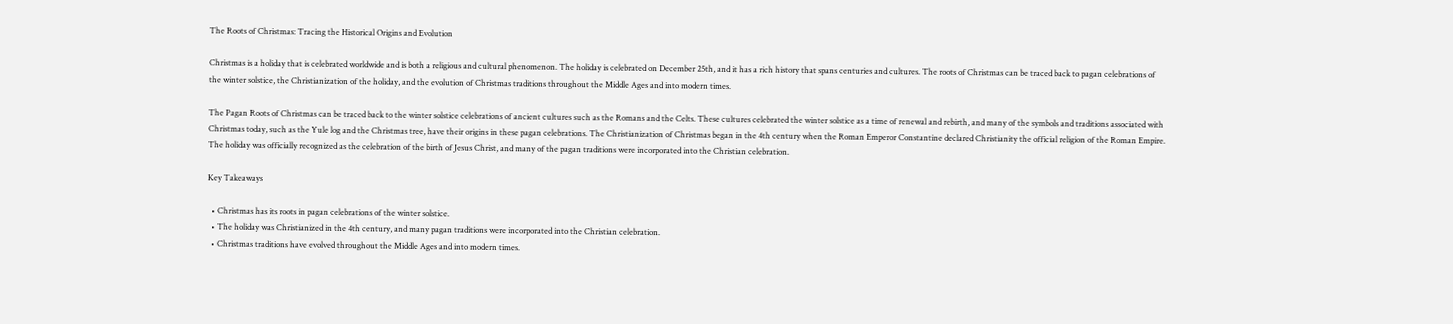The Roots of Christmas: Tracing the Historical Origins and Evolution

Christmas is a holiday that is celebrated worldwide and is both a religious and cultural phenomenon. The holiday is celebrated on December 25th, and it has a rich history that spans centuries and cultures. The roots of Christmas can be traced back to pagan celebrations of the winter solstice, the Christianization of the holiday, and the evolution of Christmas traditions throughout the Middle Ages and into modern times.

The Pagan Roots of Christmas can be traced back to the winter solstice celebrations of ancient cultures such as the Romans and the Celts. These cultures celebrated the winter solstice as a time of renewal and rebirth, and many of the symbols and traditions associated with Christmas today, such as the Yule log and the Christmas tree, have their origins in these pagan celebrations. The Christianization of Christmas began in the 4th century when the Roman Emperor Constantine declared Christianity the official religion of the Roman Empire. The holiday was officially recognized as the celebration of the birth of Jesus Christ, and many of the pagan traditions were incorporated into the Christian celebration.

Key Takeaways

  • Christmas has its roots in pagan celebrations of the winter solstice.
  • The holiday was Christianized in the 4th century, and many pagan traditions were incorporated into the Christian celebration.
  • Christmas traditions have evolved throughout the Middle Ages and into modern times.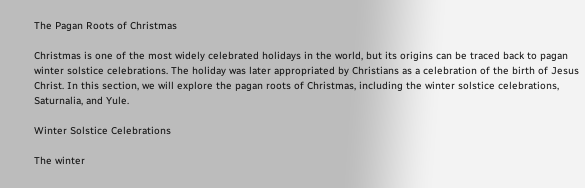The Pagan Roots of Christmas

Christmas is one of the most widely celebrated holidays in the world, but its origins can be traced back to pagan winter solstice celebrations. The holiday was later appropriated by Christians as a celebration of the birth of Jesus Christ. In this section, we will explore the pagan roots of Christmas, including the winter solstice celebrations, Saturnalia, and Yule.

Winter Solstice Celebrations

The winter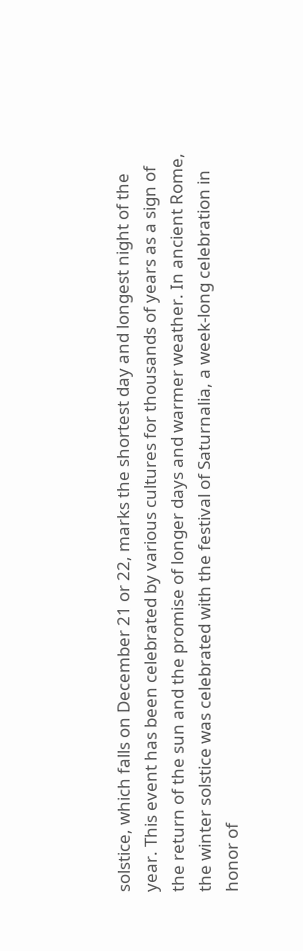solstice, which falls on December 21 or 22, marks the shortest day and longest night of the year. This event has been celebrated by various cultures for thousands of years as a sign of the return of the sun and the promise of longer days and warmer weather. In ancient Rome, the winter solstice was celebrated with the festival of Saturnalia, a week-long celebration in honor of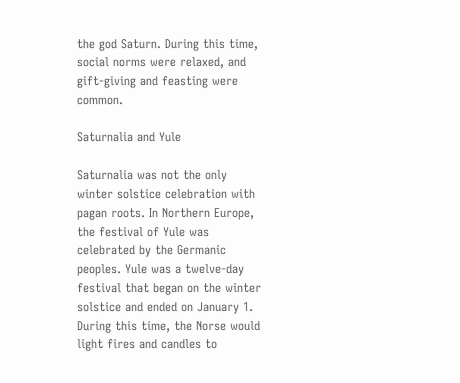the god Saturn. During this time, social norms were relaxed, and gift-giving and feasting were common.

Saturnalia and Yule

Saturnalia was not the only winter solstice celebration with pagan roots. In Northern Europe, the festival of Yule was celebrated by the Germanic peoples. Yule was a twelve-day festival that began on the winter solstice and ended on January 1. During this time, the Norse would light fires and candles to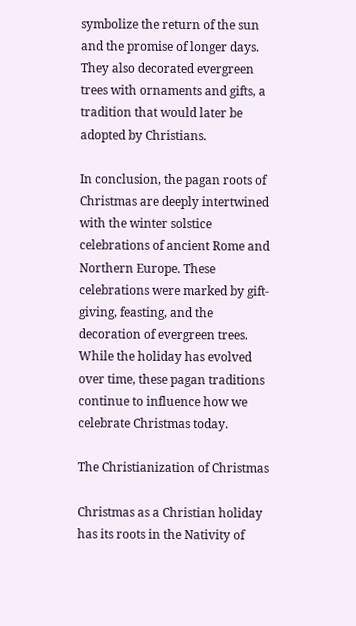symbolize the return of the sun and the promise of longer days. They also decorated evergreen trees with ornaments and gifts, a tradition that would later be adopted by Christians.

In conclusion, the pagan roots of Christmas are deeply intertwined with the winter solstice celebrations of ancient Rome and Northern Europe. These celebrations were marked by gift-giving, feasting, and the decoration of evergreen trees. While the holiday has evolved over time, these pagan traditions continue to influence how we celebrate Christmas today.

The Christianization of Christmas

Christmas as a Christian holiday has its roots in the Nativity of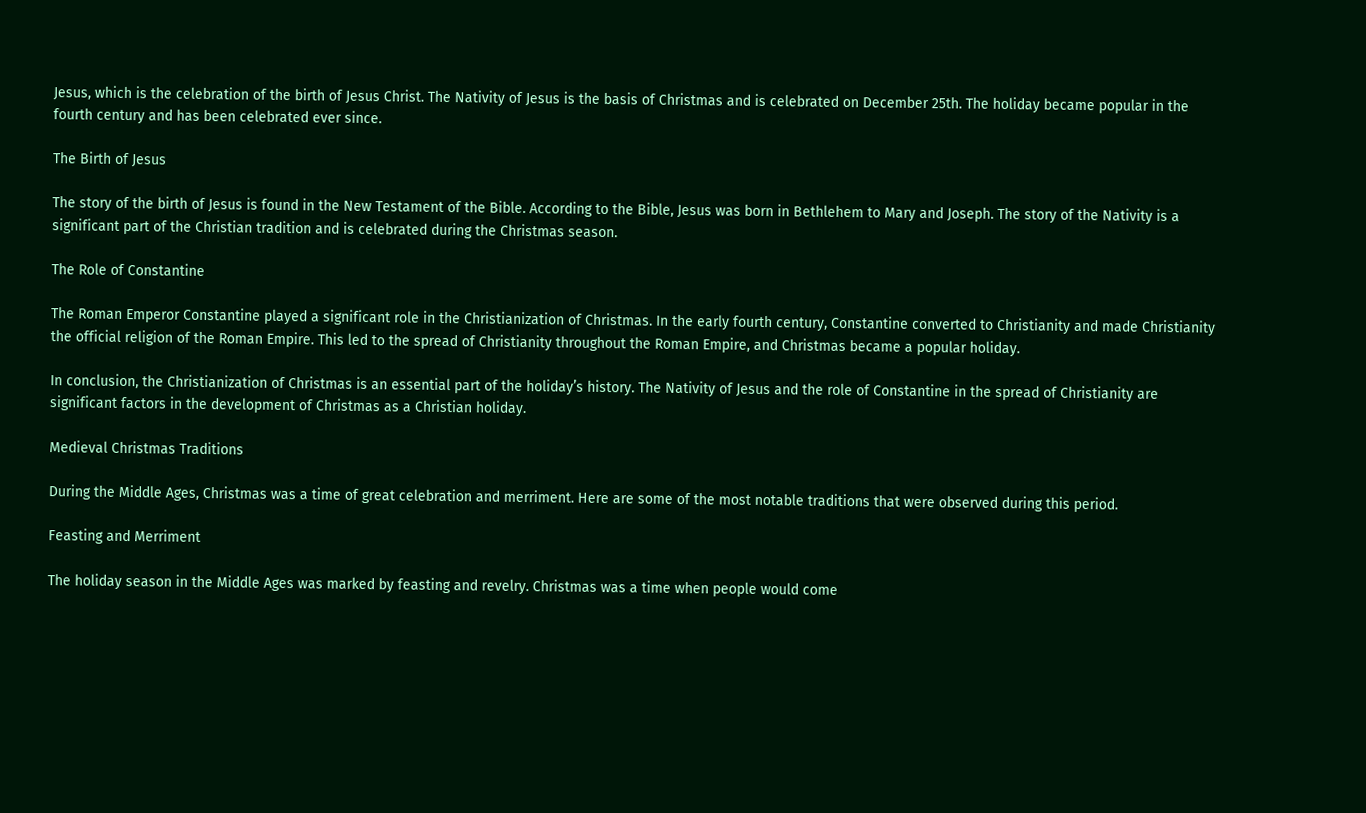Jesus, which is the celebration of the birth of Jesus Christ. The Nativity of Jesus is the basis of Christmas and is celebrated on December 25th. The holiday became popular in the fourth century and has been celebrated ever since.

The Birth of Jesus

The story of the birth of Jesus is found in the New Testament of the Bible. According to the Bible, Jesus was born in Bethlehem to Mary and Joseph. The story of the Nativity is a significant part of the Christian tradition and is celebrated during the Christmas season.

The Role of Constantine

The Roman Emperor Constantine played a significant role in the Christianization of Christmas. In the early fourth century, Constantine converted to Christianity and made Christianity the official religion of the Roman Empire. This led to the spread of Christianity throughout the Roman Empire, and Christmas became a popular holiday.

In conclusion, the Christianization of Christmas is an essential part of the holiday’s history. The Nativity of Jesus and the role of Constantine in the spread of Christianity are significant factors in the development of Christmas as a Christian holiday.

Medieval Christmas Traditions

During the Middle Ages, Christmas was a time of great celebration and merriment. Here are some of the most notable traditions that were observed during this period.

Feasting and Merriment

The holiday season in the Middle Ages was marked by feasting and revelry. Christmas was a time when people would come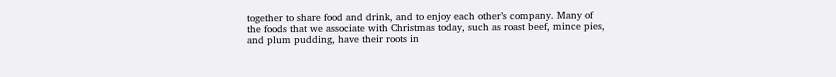together to share food and drink, and to enjoy each other’s company. Many of the foods that we associate with Christmas today, such as roast beef, mince pies, and plum pudding, have their roots in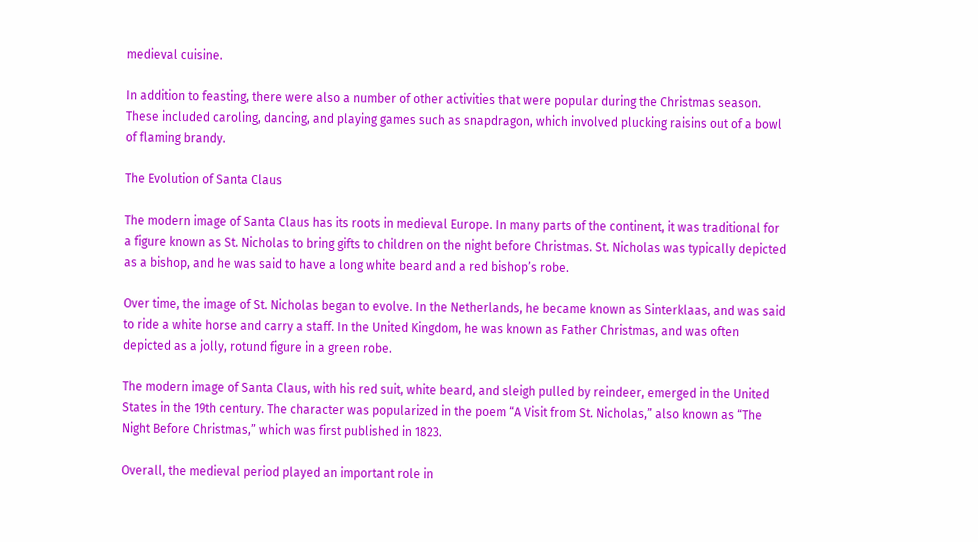medieval cuisine.

In addition to feasting, there were also a number of other activities that were popular during the Christmas season. These included caroling, dancing, and playing games such as snapdragon, which involved plucking raisins out of a bowl of flaming brandy.

The Evolution of Santa Claus

The modern image of Santa Claus has its roots in medieval Europe. In many parts of the continent, it was traditional for a figure known as St. Nicholas to bring gifts to children on the night before Christmas. St. Nicholas was typically depicted as a bishop, and he was said to have a long white beard and a red bishop’s robe.

Over time, the image of St. Nicholas began to evolve. In the Netherlands, he became known as Sinterklaas, and was said to ride a white horse and carry a staff. In the United Kingdom, he was known as Father Christmas, and was often depicted as a jolly, rotund figure in a green robe.

The modern image of Santa Claus, with his red suit, white beard, and sleigh pulled by reindeer, emerged in the United States in the 19th century. The character was popularized in the poem “A Visit from St. Nicholas,” also known as “The Night Before Christmas,” which was first published in 1823.

Overall, the medieval period played an important role in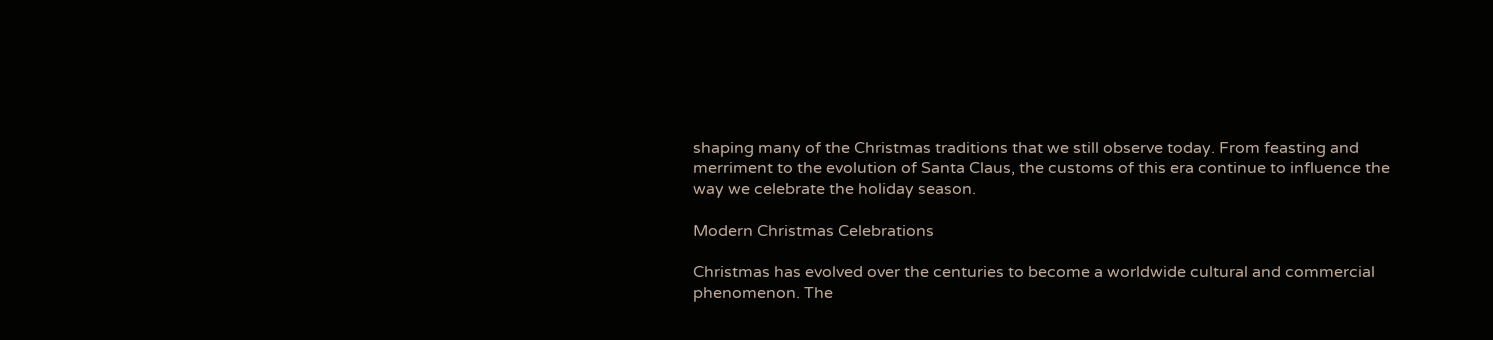shaping many of the Christmas traditions that we still observe today. From feasting and merriment to the evolution of Santa Claus, the customs of this era continue to influence the way we celebrate the holiday season.

Modern Christmas Celebrations

Christmas has evolved over the centuries to become a worldwide cultural and commercial phenomenon. The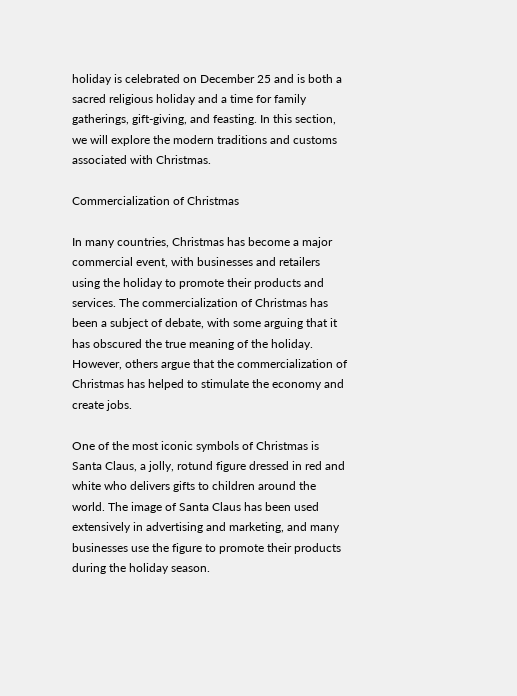holiday is celebrated on December 25 and is both a sacred religious holiday and a time for family gatherings, gift-giving, and feasting. In this section, we will explore the modern traditions and customs associated with Christmas.

Commercialization of Christmas

In many countries, Christmas has become a major commercial event, with businesses and retailers using the holiday to promote their products and services. The commercialization of Christmas has been a subject of debate, with some arguing that it has obscured the true meaning of the holiday. However, others argue that the commercialization of Christmas has helped to stimulate the economy and create jobs.

One of the most iconic symbols of Christmas is Santa Claus, a jolly, rotund figure dressed in red and white who delivers gifts to children around the world. The image of Santa Claus has been used extensively in advertising and marketing, and many businesses use the figure to promote their products during the holiday season.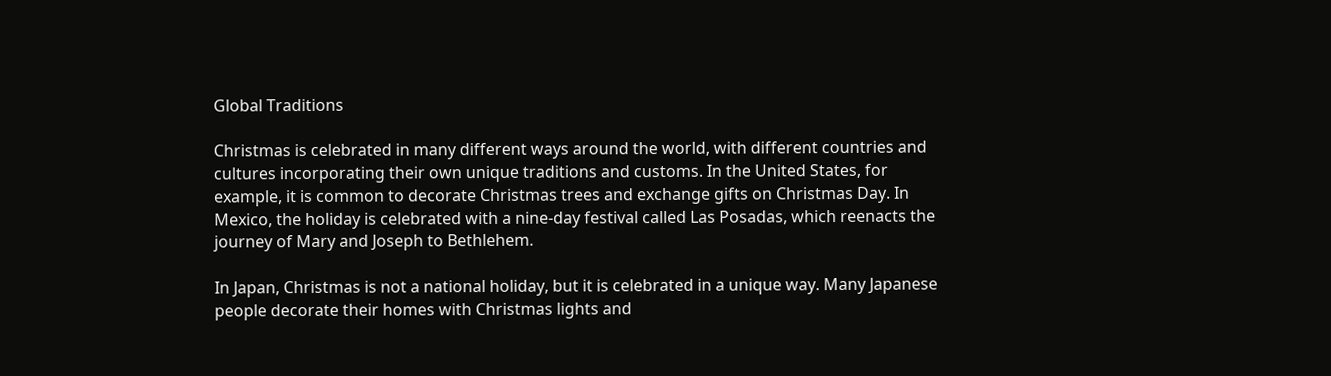Global Traditions

Christmas is celebrated in many different ways around the world, with different countries and cultures incorporating their own unique traditions and customs. In the United States, for example, it is common to decorate Christmas trees and exchange gifts on Christmas Day. In Mexico, the holiday is celebrated with a nine-day festival called Las Posadas, which reenacts the journey of Mary and Joseph to Bethlehem.

In Japan, Christmas is not a national holiday, but it is celebrated in a unique way. Many Japanese people decorate their homes with Christmas lights and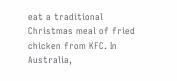eat a traditional Christmas meal of fried chicken from KFC. In Australia,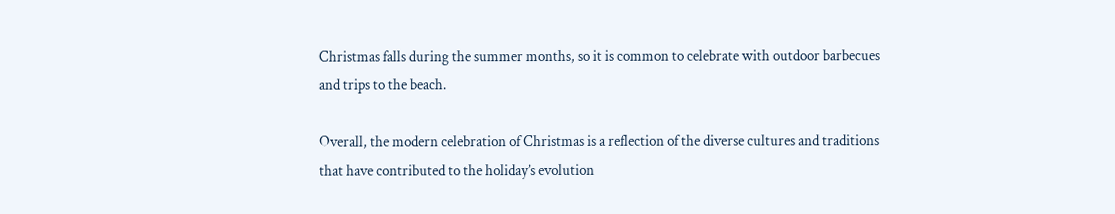Christmas falls during the summer months, so it is common to celebrate with outdoor barbecues and trips to the beach.

Overall, the modern celebration of Christmas is a reflection of the diverse cultures and traditions that have contributed to the holiday’s evolution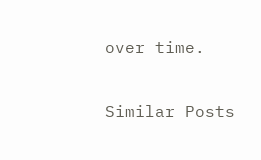over time.

Similar Posts